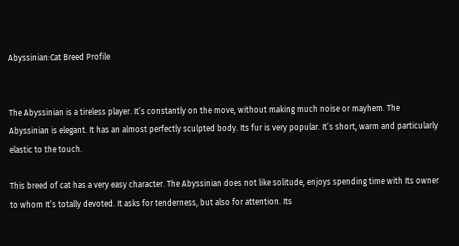Abyssinian:Cat Breed Profile


The Abyssinian is a tireless player. It’s constantly on the move, without making much noise or mayhem. The Abyssinian is elegant. It has an almost perfectly sculpted body. Its fur is very popular. It’s short, warm and particularly elastic to the touch.

This breed of cat has a very easy character. The Abyssinian does not like solitude, enjoys spending time with Its owner to whom It’s totally devoted. It asks for tenderness, but also for attention. Its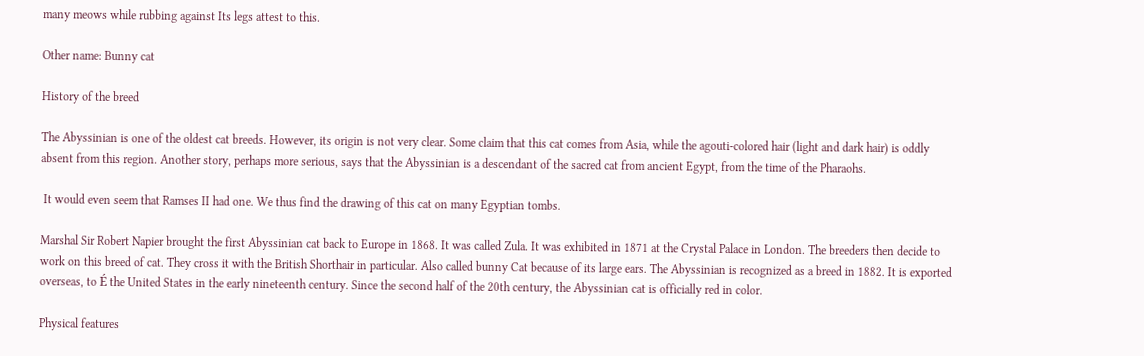many meows while rubbing against Its legs attest to this.

Other name: Bunny cat

History of the breed

The Abyssinian is one of the oldest cat breeds. However, its origin is not very clear. Some claim that this cat comes from Asia, while the agouti-colored hair (light and dark hair) is oddly absent from this region. Another story, perhaps more serious, says that the Abyssinian is a descendant of the sacred cat from ancient Egypt, from the time of the Pharaohs.

 It would even seem that Ramses II had one. We thus find the drawing of this cat on many Egyptian tombs.

Marshal Sir Robert Napier brought the first Abyssinian cat back to Europe in 1868. It was called Zula. It was exhibited in 1871 at the Crystal Palace in London. The breeders then decide to work on this breed of cat. They cross it with the British Shorthair in particular. Also called bunny Cat because of its large ears. The Abyssinian is recognized as a breed in 1882. It is exported overseas, to É the United States in the early nineteenth century. Since the second half of the 20th century, the Abyssinian cat is officially red in color.

Physical features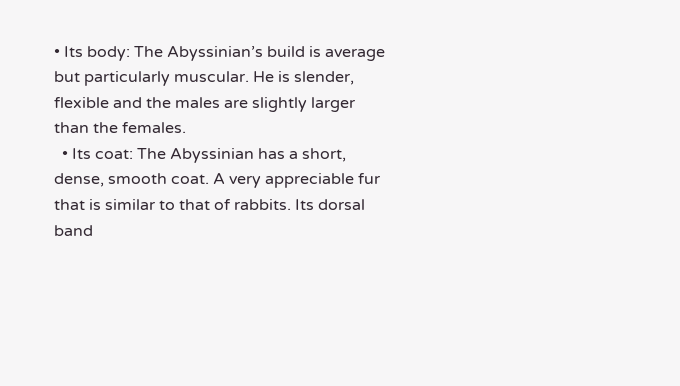• Its body: The Abyssinian’s build is average but particularly muscular. He is slender, flexible and the males are slightly larger than the females.
  • Its coat: The Abyssinian has a short, dense, smooth coat. A very appreciable fur that is similar to that of rabbits. Its dorsal band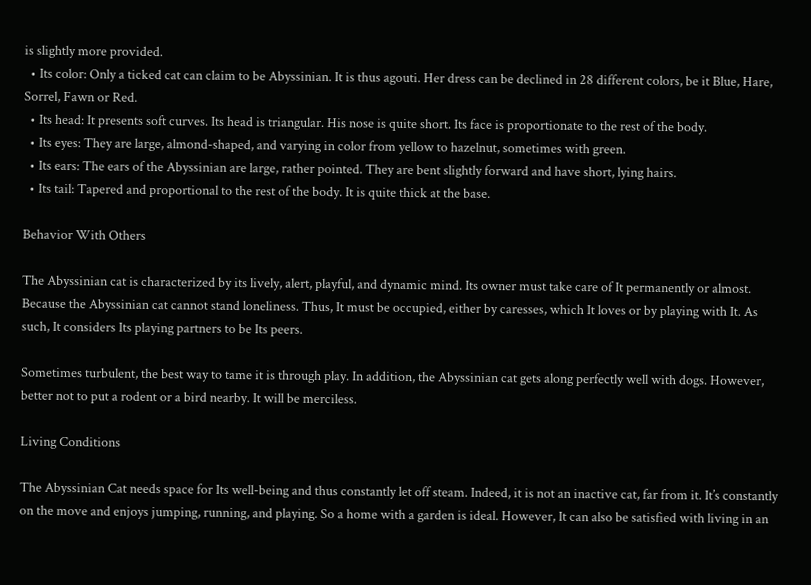is slightly more provided.
  • Its color: Only a ticked cat can claim to be Abyssinian. It is thus agouti. Her dress can be declined in 28 different colors, be it Blue, Hare, Sorrel, Fawn or Red.
  • Its head: It presents soft curves. Its head is triangular. His nose is quite short. Its face is proportionate to the rest of the body.
  • Its eyes: They are large, almond-shaped, and varying in color from yellow to hazelnut, sometimes with green.
  • Its ears: The ears of the Abyssinian are large, rather pointed. They are bent slightly forward and have short, lying hairs.
  • Its tail: Tapered and proportional to the rest of the body. It is quite thick at the base.

Behavior With Others

The Abyssinian cat is characterized by its lively, alert, playful, and dynamic mind. Its owner must take care of It permanently or almost. Because the Abyssinian cat cannot stand loneliness. Thus, It must be occupied, either by caresses, which It loves or by playing with It. As such, It considers Its playing partners to be Its peers.

Sometimes turbulent, the best way to tame it is through play. In addition, the Abyssinian cat gets along perfectly well with dogs. However, better not to put a rodent or a bird nearby. It will be merciless.

Living Conditions

The Abyssinian Cat needs space for Its well-being and thus constantly let off steam. Indeed, it is not an inactive cat, far from it. It’s constantly on the move and enjoys jumping, running, and playing. So a home with a garden is ideal. However, It can also be satisfied with living in an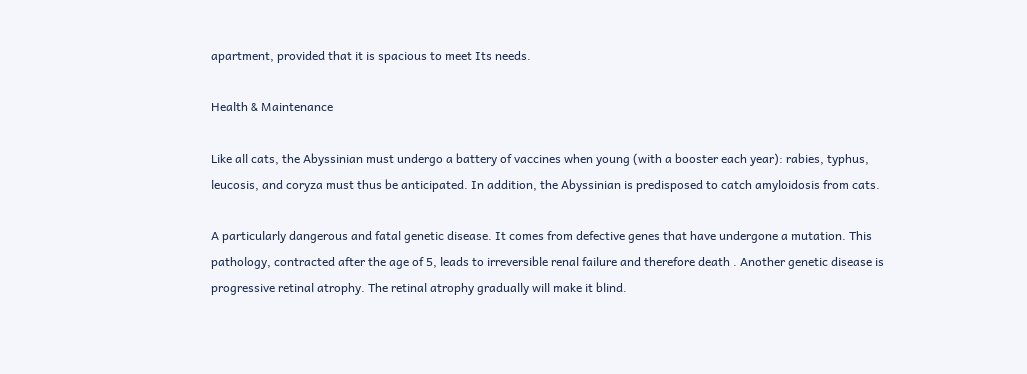apartment, provided that it is spacious to meet Its needs.

Health & Maintenance

Like all cats, the Abyssinian must undergo a battery of vaccines when young (with a booster each year): rabies, typhus, leucosis, and coryza must thus be anticipated. In addition, the Abyssinian is predisposed to catch amyloidosis from cats.

A particularly dangerous and fatal genetic disease. It comes from defective genes that have undergone a mutation. This pathology, contracted after the age of 5, leads to irreversible renal failure and therefore death . Another genetic disease is progressive retinal atrophy. The retinal atrophy gradually will make it blind.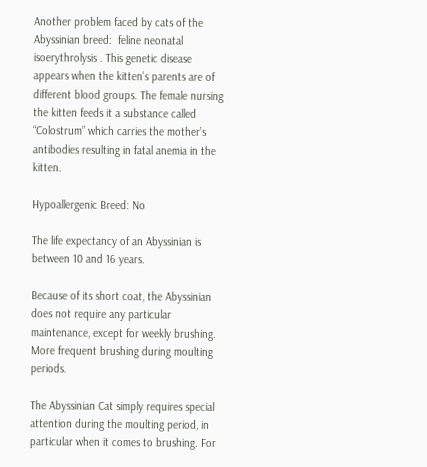Another problem faced by cats of the Abyssinian breed:  feline neonatal isoerythrolysis . This genetic disease appears when the kitten’s parents are of different blood groups. The female nursing the kitten feeds it a substance called “Colostrum” which carries the mother’s antibodies resulting in fatal anemia in the kitten.

Hypoallergenic Breed: No

The life expectancy of an Abyssinian is between 10 and 16 years.

Because of its short coat, the Abyssinian does not require any particular maintenance, except for weekly brushing. More frequent brushing during moulting periods.

The Abyssinian Cat simply requires special attention during the moulting period, in particular when it comes to brushing. For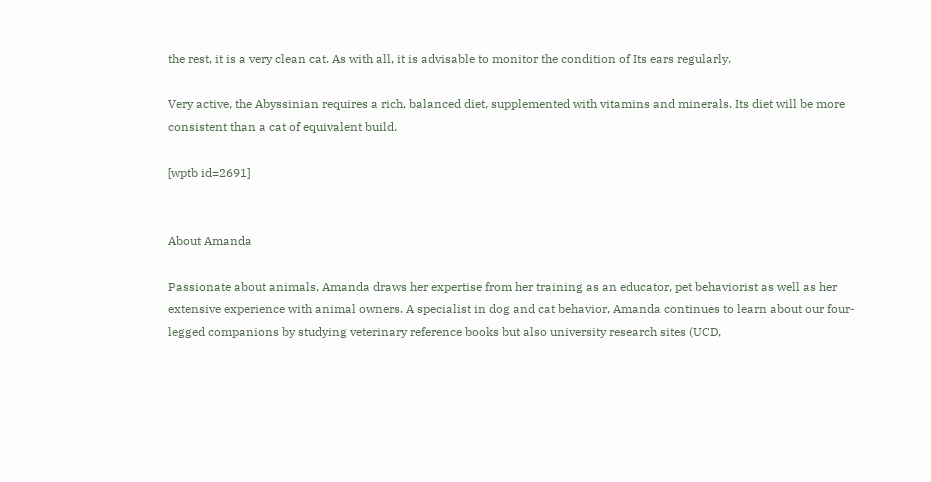the rest, it is a very clean cat. As with all, it is advisable to monitor the condition of Its ears regularly.

Very active, the Abyssinian requires a rich, balanced diet, supplemented with vitamins and minerals. Its diet will be more consistent than a cat of equivalent build.

[wptb id=2691]


About Amanda

Passionate about animals, Amanda draws her expertise from her training as an educator, pet behaviorist as well as her extensive experience with animal owners. A specialist in dog and cat behavior, Amanda continues to learn about our four-legged companions by studying veterinary reference books but also university research sites (UCD,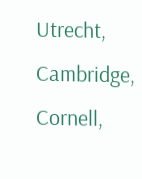Utrecht, Cambridge, Cornell,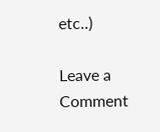etc..)

Leave a Comment